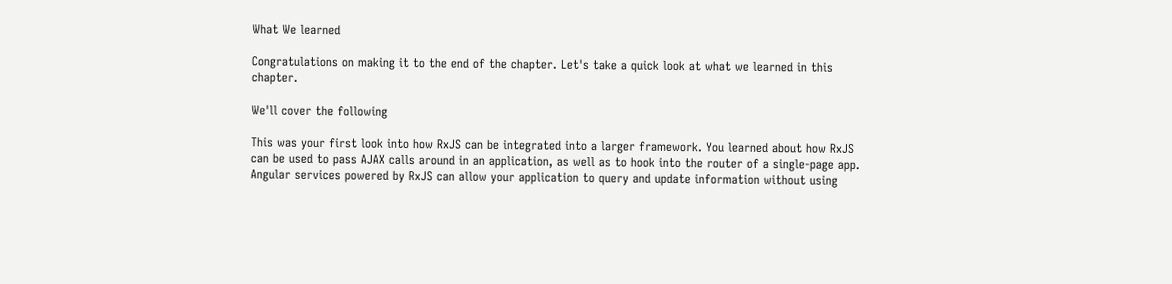What We learned

Congratulations on making it to the end of the chapter. Let's take a quick look at what we learned in this chapter.

We'll cover the following

This was your first look into how RxJS can be integrated into a larger framework. You learned about how RxJS can be used to pass AJAX calls around in an application, as well as to hook into the router of a single-page app. Angular services powered by RxJS can allow your application to query and update information without using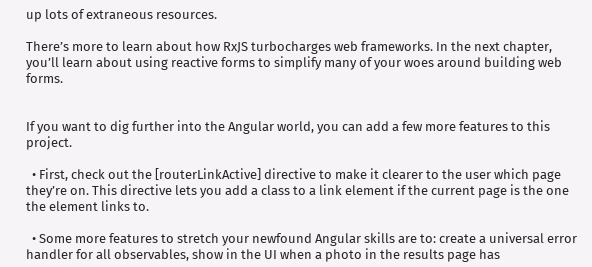up lots of extraneous resources.

There’s more to learn about how RxJS turbocharges web frameworks. In the next chapter, you’ll learn about using reactive forms to simplify many of your woes around building web forms.


If you want to dig further into the Angular world, you can add a few more features to this project.

  • First, check out the [routerLinkActive] directive to make it clearer to the user which page they’re on. This directive lets you add a class to a link element if the current page is the one the element links to.

  • Some more features to stretch your newfound Angular skills are to: create a universal error handler for all observables, show in the UI when a photo in the results page has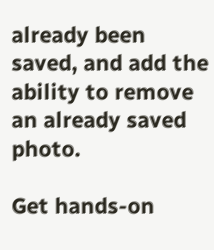already been saved, and add the ability to remove an already saved photo.

Get hands-on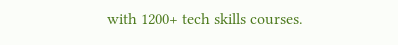with 1200+ tech skills courses.